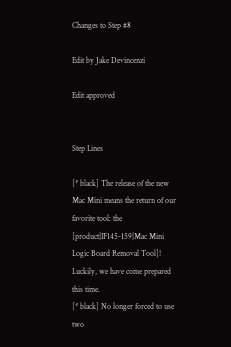Changes to Step #8

Edit by Jake Devincenzi

Edit approved


Step Lines

[* black] The release of the new Mac Mini means the return of our favorite tool: the [product|IF145-159|Mac Mini Logic Board Removal Tool]! Luckily, we have come prepared this time.
[* black] No longer forced to use two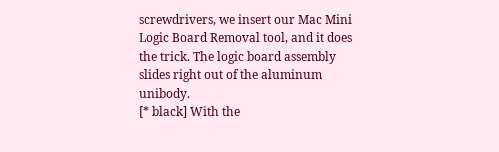screwdrivers, we insert our Mac Mini Logic Board Removal tool, and it does the trick. The logic board assembly slides right out of the aluminum unibody.
[* black] With the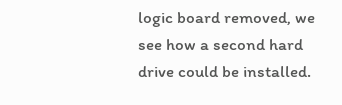logic board removed, we see how a second hard drive could be installed.